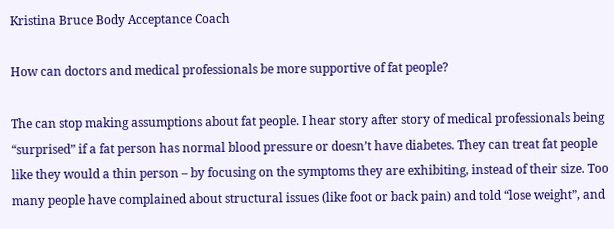Kristina Bruce Body Acceptance Coach

How can doctors and medical professionals be more supportive of fat people?

The can stop making assumptions about fat people. I hear story after story of medical professionals being “surprised” if a fat person has normal blood pressure or doesn’t have diabetes. They can treat fat people like they would a thin person – by focusing on the symptoms they are exhibiting, instead of their size. Too many people have complained about structural issues (like foot or back pain) and told “lose weight”, and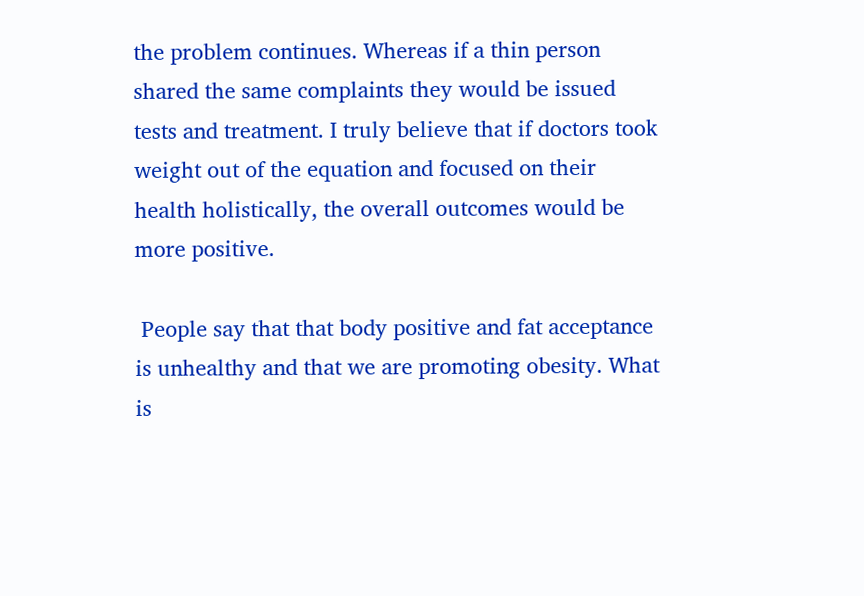the problem continues. Whereas if a thin person shared the same complaints they would be issued tests and treatment. I truly believe that if doctors took weight out of the equation and focused on their health holistically, the overall outcomes would be more positive.

 People say that that body positive and fat acceptance is unhealthy and that we are promoting obesity. What is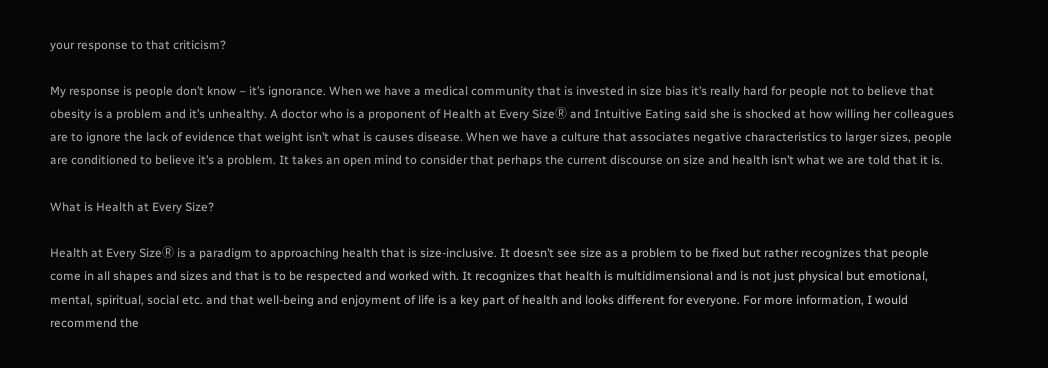your response to that criticism?

My response is people don’t know – it’s ignorance. When we have a medical community that is invested in size bias it’s really hard for people not to believe that obesity is a problem and it’s unhealthy. A doctor who is a proponent of Health at Every SizeⓇ and Intuitive Eating said she is shocked at how willing her colleagues are to ignore the lack of evidence that weight isn’t what is causes disease. When we have a culture that associates negative characteristics to larger sizes, people are conditioned to believe it’s a problem. It takes an open mind to consider that perhaps the current discourse on size and health isn’t what we are told that it is.

What is Health at Every Size?

Health at Every SizeⓇ is a paradigm to approaching health that is size-inclusive. It doesn’t see size as a problem to be fixed but rather recognizes that people come in all shapes and sizes and that is to be respected and worked with. It recognizes that health is multidimensional and is not just physical but emotional, mental, spiritual, social etc. and that well-being and enjoyment of life is a key part of health and looks different for everyone. For more information, I would recommend the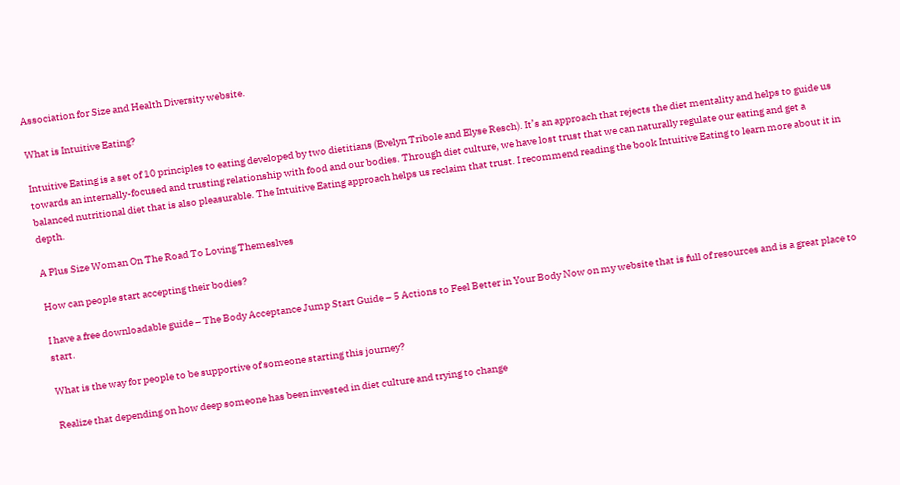Association for Size and Health Diversity website.

What is Intuitive Eating?

Intuitive Eating is a set of 10 principles to eating developed by two dietitians (Evelyn Tribole and Elyse Resch). It’s an approach that rejects the diet mentality and helps to guide us towards an internally-focused and trusting relationship with food and our bodies. Through diet culture, we have lost trust that we can naturally regulate our eating and get a balanced nutritional diet that is also pleasurable. The Intuitive Eating approach helps us reclaim that trust. I recommend reading the book Intuitive Eating to learn more about it in depth.

A Plus Size Woman On The Road To Loving Themeslves

How can people start accepting their bodies?

I have a free downloadable guide – The Body Acceptance Jump Start Guide – 5 Actions to Feel Better in Your Body Now on my website that is full of resources and is a great place to start.

What is the way for people to be supportive of someone starting this journey?

Realize that depending on how deep someone has been invested in diet culture and trying to change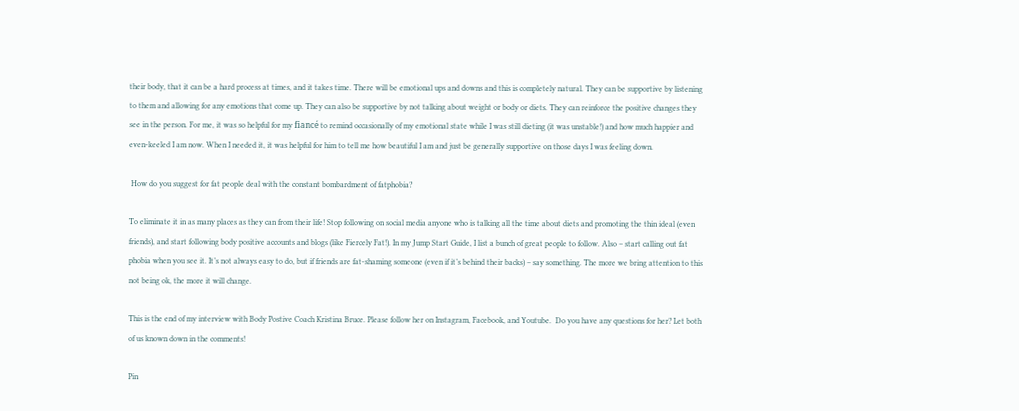their body, that it can be a hard process at times, and it takes time. There will be emotional ups and downs and this is completely natural. They can be supportive by listening to them and allowing for any emotions that come up. They can also be supportive by not talking about weight or body or diets. They can reinforce the positive changes they see in the person. For me, it was so helpful for my fiancé to remind occasionally of my emotional state while I was still dieting (it was unstable!) and how much happier and even-keeled I am now. When I needed it, it was helpful for him to tell me how beautiful I am and just be generally supportive on those days I was feeling down.

 How do you suggest for fat people deal with the constant bombardment of fatphobia?

To eliminate it in as many places as they can from their life! Stop following on social media anyone who is talking all the time about diets and promoting the thin ideal (even friends), and start following body positive accounts and blogs (like Fiercely Fat!). In my Jump Start Guide, I list a bunch of great people to follow. Also – start calling out fat phobia when you see it. It’s not always easy to do, but if friends are fat-shaming someone (even if it’s behind their backs) – say something. The more we bring attention to this not being ok, the more it will change.

This is the end of my interview with Body Postive Coach Kristina Bruce. Please follow her on Instagram, Facebook, and Youtube.  Do you have any questions for her? Let both of us known down in the comments!

Pin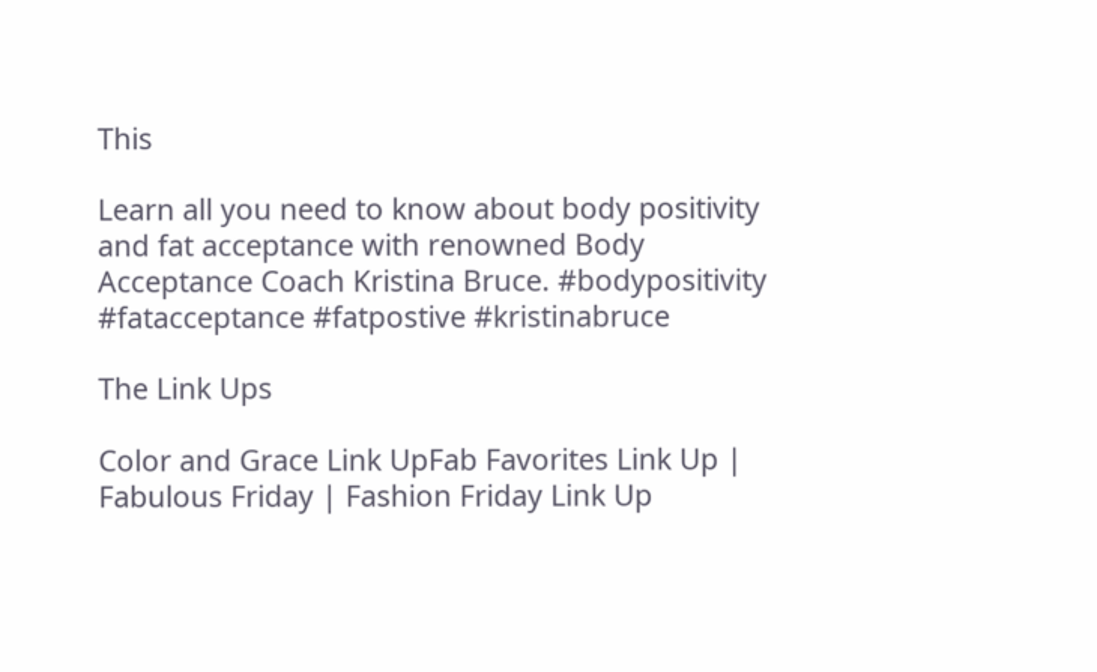This

Learn all you need to know about body positivity and fat acceptance with renowned Body Acceptance Coach Kristina Bruce. #bodypositivity #fatacceptance #fatpostive #kristinabruce

The Link Ups

Color and Grace Link UpFab Favorites Link Up | Fabulous Friday | Fashion Friday Link Up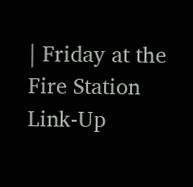| Friday at the Fire Station Link-Up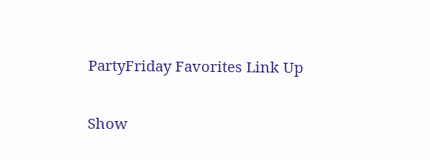PartyFriday Favorites Link Up

Show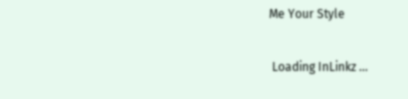Me Your Style

 Loading InLinkz ...